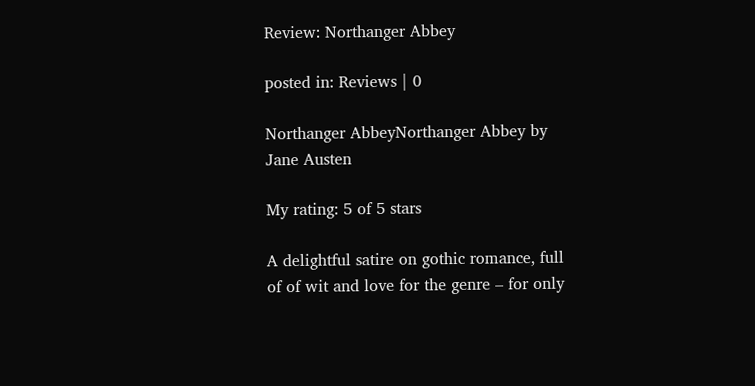Review: Northanger Abbey

posted in: Reviews | 0

Northanger AbbeyNorthanger Abbey by Jane Austen

My rating: 5 of 5 stars

A delightful satire on gothic romance, full of of wit and love for the genre – for only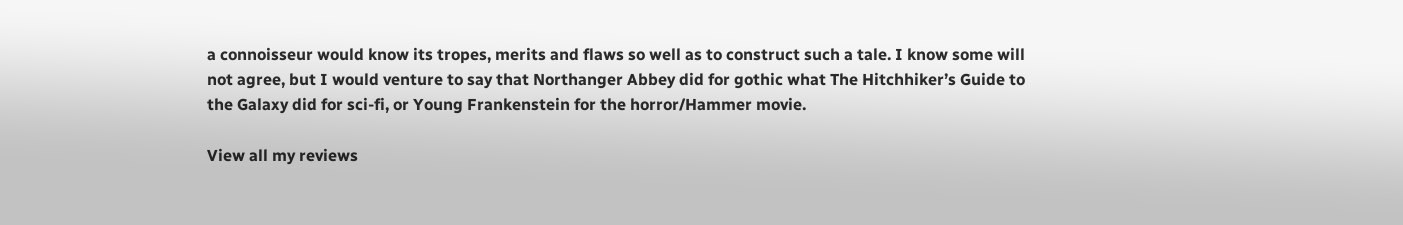a connoisseur would know its tropes, merits and flaws so well as to construct such a tale. I know some will not agree, but I would venture to say that Northanger Abbey did for gothic what The Hitchhiker’s Guide to the Galaxy did for sci-fi, or Young Frankenstein for the horror/Hammer movie.

View all my reviews